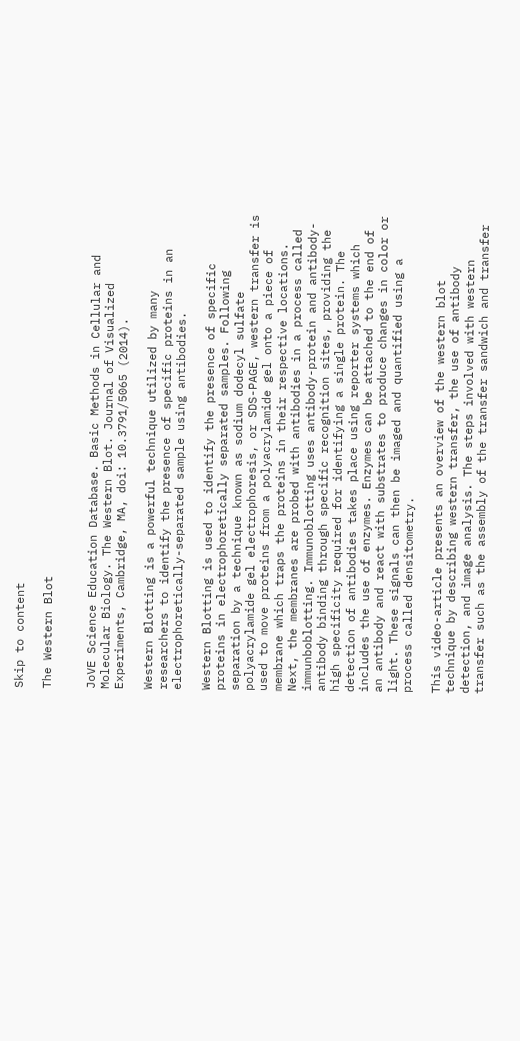Skip to content

The Western Blot


JoVE Science Education Database. Basic Methods in Cellular and Molecular Biology. The Western Blot. Journal of Visualized Experiments, Cambridge, MA, doi: 10.3791/5065 (2014).

Western Blotting is a powerful technique utilized by many researchers to identify the presence of specific proteins in an electrophoretically-separated sample using antibodies.

Western Blotting is used to identify the presence of specific proteins in electrophoretically separated samples. Following separation by a technique known as sodium dodecyl sulfate polyacrylamide gel electrophoresis, or SDS-PAGE, western transfer is used to move proteins from a polyacrylamide gel onto a piece of membrane which traps the proteins in their respective locations. Next, the membranes are probed with antibodies in a process called immunboblotting. Immunoblotting uses antibody-protein and antibody-antibody binding through specific recognition sites, providing the high specificity required for identifying a single protein. The detection of antibodies takes place using reporter systems which includes the use of enzymes. Enzymes can be attached to the end of an antibody and react with substrates to produce changes in color or light. These signals can then be imaged and quantified using a process called densitometry.

This video-article presents an overview of the western blot technique by describing western transfer, the use of antibody detection, and image analysis. The steps involved with western transfer such as the assembly of the transfer sandwich and transfer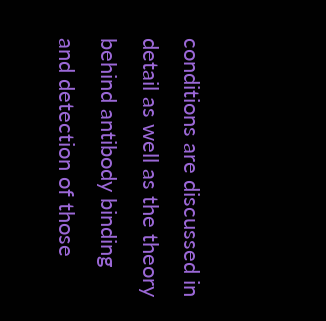conditions are discussed in detail as well as the theory behind antibody binding and detection of those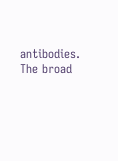antibodies. The broad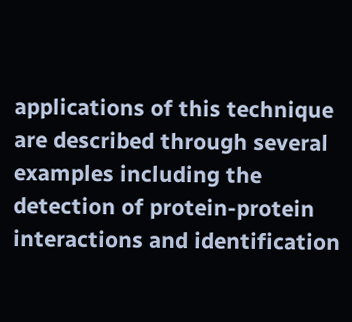applications of this technique are described through several examples including the detection of protein-protein interactions and identification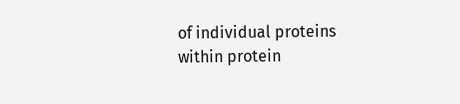of individual proteins within protein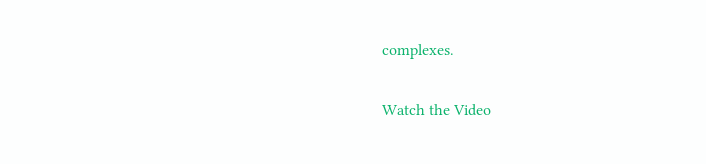complexes.

Watch the Video